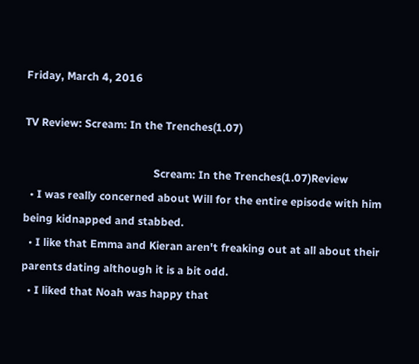Friday, March 4, 2016

TV Review: Scream: In the Trenches(1.07)

                                           Scream: In the Trenches(1.07)Review
  • I was really concerned about Will for the entire episode with him being kidnapped and stabbed.
  • I like that Emma and Kieran aren't freaking out at all about their parents dating although it is a bit odd.
  • I liked that Noah was happy that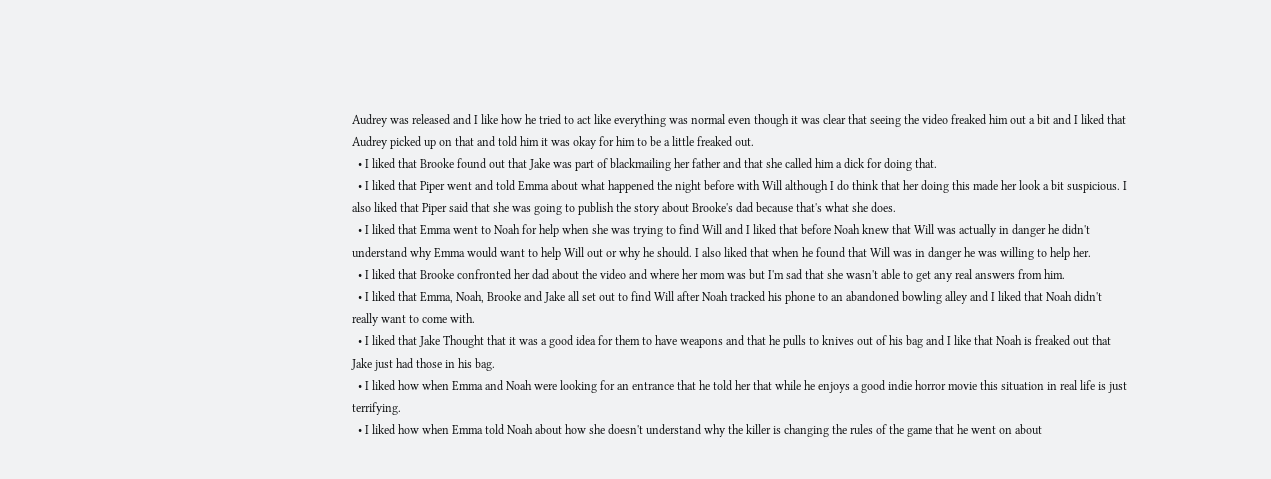Audrey was released and I like how he tried to act like everything was normal even though it was clear that seeing the video freaked him out a bit and I liked that Audrey picked up on that and told him it was okay for him to be a little freaked out.
  • I liked that Brooke found out that Jake was part of blackmailing her father and that she called him a dick for doing that.
  • I liked that Piper went and told Emma about what happened the night before with Will although I do think that her doing this made her look a bit suspicious. I also liked that Piper said that she was going to publish the story about Brooke's dad because that's what she does.
  • I liked that Emma went to Noah for help when she was trying to find Will and I liked that before Noah knew that Will was actually in danger he didn't understand why Emma would want to help Will out or why he should. I also liked that when he found that Will was in danger he was willing to help her.
  • I liked that Brooke confronted her dad about the video and where her mom was but I'm sad that she wasn't able to get any real answers from him.
  • I liked that Emma, Noah, Brooke and Jake all set out to find Will after Noah tracked his phone to an abandoned bowling alley and I liked that Noah didn't really want to come with.
  • I liked that Jake Thought that it was a good idea for them to have weapons and that he pulls to knives out of his bag and I like that Noah is freaked out that Jake just had those in his bag.
  • I liked how when Emma and Noah were looking for an entrance that he told her that while he enjoys a good indie horror movie this situation in real life is just terrifying.
  • I liked how when Emma told Noah about how she doesn't understand why the killer is changing the rules of the game that he went on about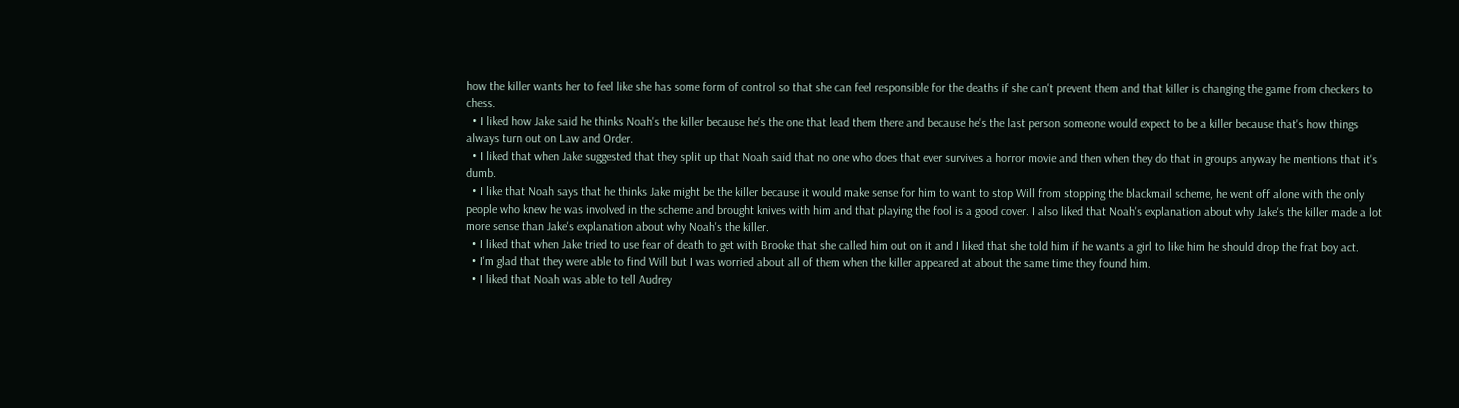how the killer wants her to feel like she has some form of control so that she can feel responsible for the deaths if she can't prevent them and that killer is changing the game from checkers to chess.
  • I liked how Jake said he thinks Noah's the killer because he's the one that lead them there and because he's the last person someone would expect to be a killer because that's how things always turn out on Law and Order.
  • I liked that when Jake suggested that they split up that Noah said that no one who does that ever survives a horror movie and then when they do that in groups anyway he mentions that it's dumb.
  • I like that Noah says that he thinks Jake might be the killer because it would make sense for him to want to stop Will from stopping the blackmail scheme, he went off alone with the only people who knew he was involved in the scheme and brought knives with him and that playing the fool is a good cover. I also liked that Noah's explanation about why Jake's the killer made a lot more sense than Jake's explanation about why Noah's the killer.
  • I liked that when Jake tried to use fear of death to get with Brooke that she called him out on it and I liked that she told him if he wants a girl to like him he should drop the frat boy act.
  • I'm glad that they were able to find Will but I was worried about all of them when the killer appeared at about the same time they found him.
  • I liked that Noah was able to tell Audrey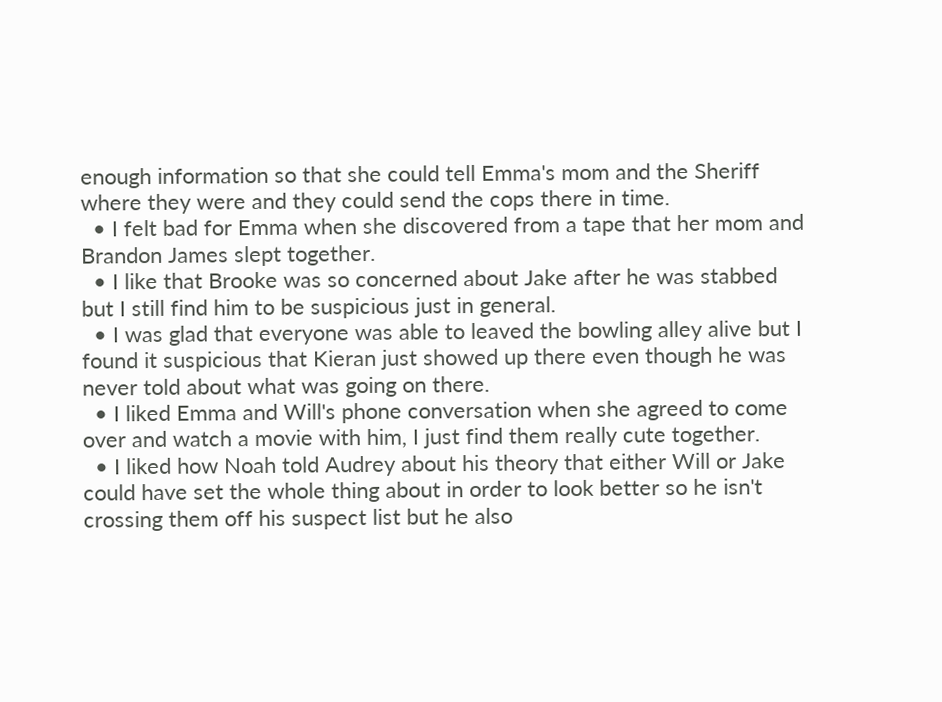enough information so that she could tell Emma's mom and the Sheriff where they were and they could send the cops there in time.
  • I felt bad for Emma when she discovered from a tape that her mom and Brandon James slept together.
  • I like that Brooke was so concerned about Jake after he was stabbed but I still find him to be suspicious just in general.
  • I was glad that everyone was able to leaved the bowling alley alive but I found it suspicious that Kieran just showed up there even though he was never told about what was going on there.
  • I liked Emma and Will's phone conversation when she agreed to come over and watch a movie with him, I just find them really cute together.
  • I liked how Noah told Audrey about his theory that either Will or Jake could have set the whole thing about in order to look better so he isn't crossing them off his suspect list but he also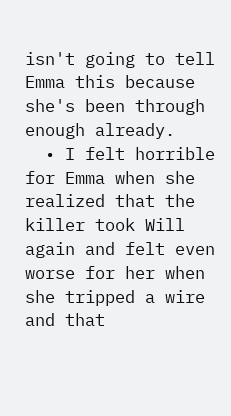isn't going to tell Emma this because she's been through enough already.
  • I felt horrible for Emma when she realized that the killer took Will again and felt even worse for her when she tripped a wire and that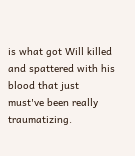is what got Will killed and spattered with his blood that just must've been really traumatizing.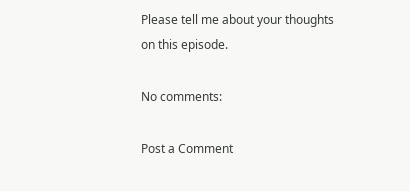Please tell me about your thoughts on this episode.

No comments:

Post a Comment